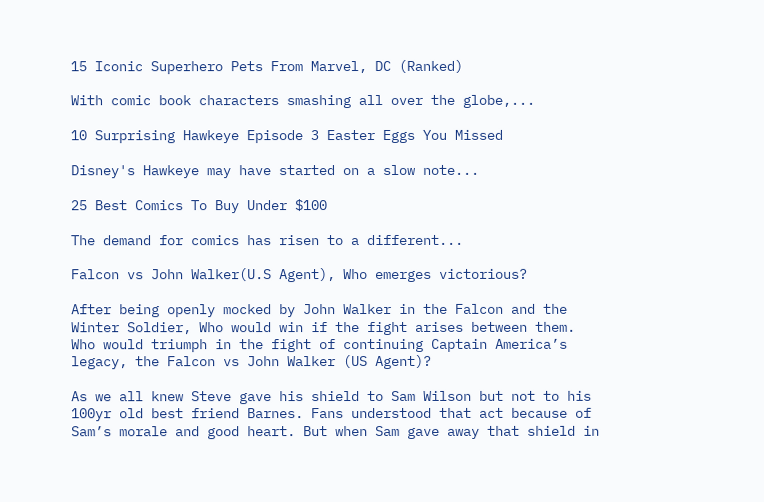15 Iconic Superhero Pets From Marvel, DC (Ranked)

With comic book characters smashing all over the globe,...

10 Surprising Hawkeye Episode 3 Easter Eggs You Missed

Disney's Hawkeye may have started on a slow note...

25 Best Comics To Buy Under $100

The demand for comics has risen to a different...

Falcon vs John Walker(U.S Agent), Who emerges victorious?

After being openly mocked by John Walker in the Falcon and the Winter Soldier, Who would win if the fight arises between them. Who would triumph in the fight of continuing Captain America’s legacy, the Falcon vs John Walker (US Agent)?

As we all knew Steve gave his shield to Sam Wilson but not to his 100yr old best friend Barnes. Fans understood that act because of Sam’s morale and good heart. But when Sam gave away that shield in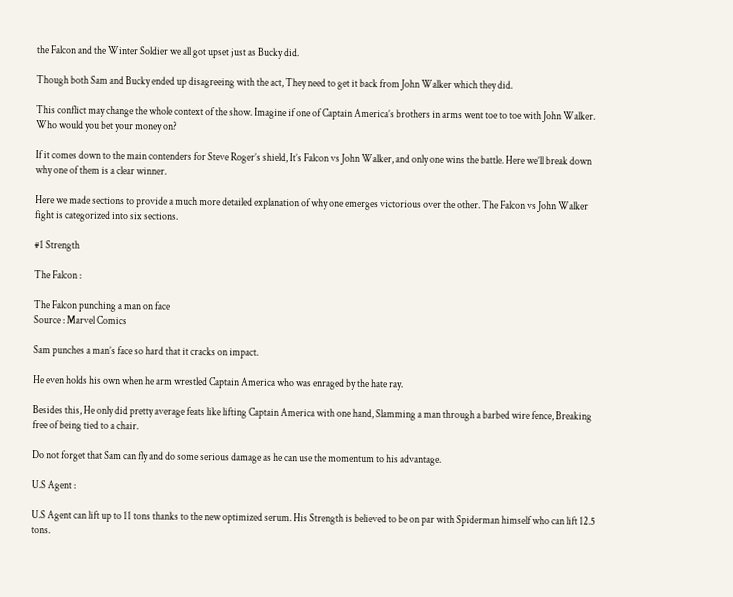the Falcon and the Winter Soldier we all got upset just as Bucky did.

Though both Sam and Bucky ended up disagreeing with the act, They need to get it back from John Walker which they did.

This conflict may change the whole context of the show. Imagine if one of Captain America’s brothers in arms went toe to toe with John Walker. Who would you bet your money on?

If it comes down to the main contenders for Steve Roger’s shield, It’s Falcon vs John Walker, and only one wins the battle. Here we’ll break down why one of them is a clear winner.

Here we made sections to provide a much more detailed explanation of why one emerges victorious over the other. The Falcon vs John Walker fight is categorized into six sections.

#1 Strength

The Falcon :

The Falcon punching a man on face
Source : Marvel Comics

Sam punches a man’s face so hard that it cracks on impact.

He even holds his own when he arm wrestled Captain America who was enraged by the hate ray.

Besides this, He only did pretty average feats like lifting Captain America with one hand, Slamming a man through a barbed wire fence, Breaking free of being tied to a chair.

Do not forget that Sam can fly and do some serious damage as he can use the momentum to his advantage.

U.S Agent :

U.S Agent can lift up to 11 tons thanks to the new optimized serum. His Strength is believed to be on par with Spiderman himself who can lift 12.5 tons.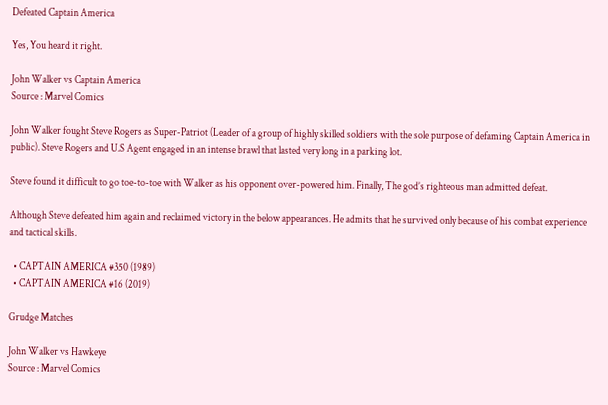Defeated Captain America

Yes, You heard it right.

John Walker vs Captain America
Source : Marvel Comics

John Walker fought Steve Rogers as Super-Patriot (Leader of a group of highly skilled soldiers with the sole purpose of defaming Captain America in public). Steve Rogers and U.S Agent engaged in an intense brawl that lasted very long in a parking lot.

Steve found it difficult to go toe-to-toe with Walker as his opponent over-powered him. Finally, The god’s righteous man admitted defeat.

Although Steve defeated him again and reclaimed victory in the below appearances. He admits that he survived only because of his combat experience and tactical skills.

  • CAPTAIN AMERICA #350 (1989)
  • CAPTAIN AMERICA #16 (2019)

Grudge Matches

John Walker vs Hawkeye
Source : Marvel Comics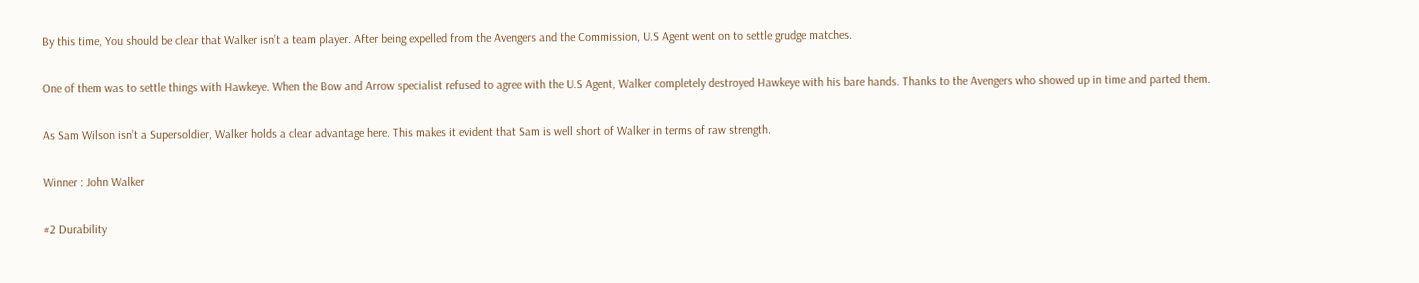By this time, You should be clear that Walker isn’t a team player. After being expelled from the Avengers and the Commission, U.S Agent went on to settle grudge matches.

One of them was to settle things with Hawkeye. When the Bow and Arrow specialist refused to agree with the U.S Agent, Walker completely destroyed Hawkeye with his bare hands. Thanks to the Avengers who showed up in time and parted them.

As Sam Wilson isn’t a Supersoldier, Walker holds a clear advantage here. This makes it evident that Sam is well short of Walker in terms of raw strength.

Winner : John Walker

#2 Durability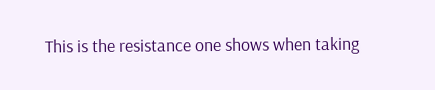This is the resistance one shows when taking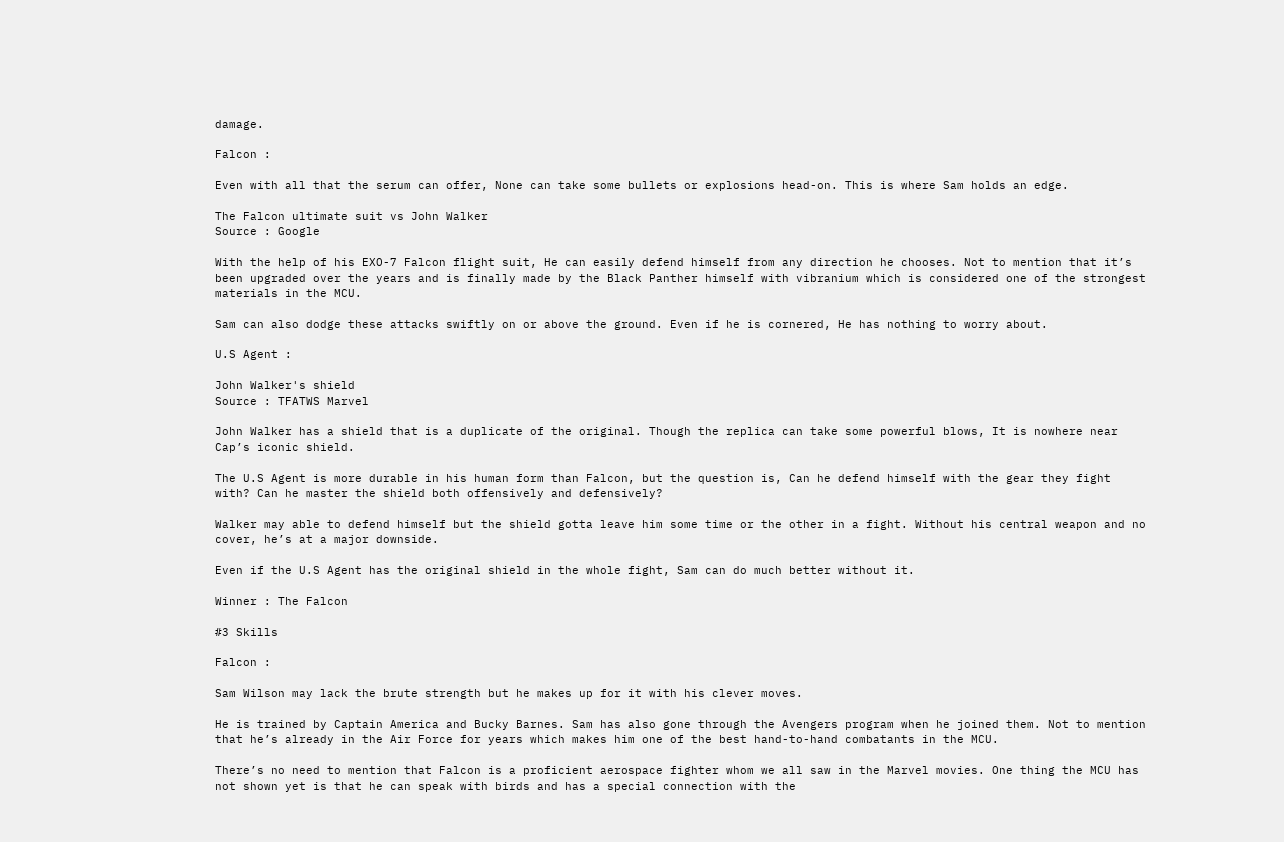damage.

Falcon :

Even with all that the serum can offer, None can take some bullets or explosions head-on. This is where Sam holds an edge.

The Falcon ultimate suit vs John Walker
Source : Google

With the help of his EXO-7 Falcon flight suit, He can easily defend himself from any direction he chooses. Not to mention that it’s been upgraded over the years and is finally made by the Black Panther himself with vibranium which is considered one of the strongest materials in the MCU.

Sam can also dodge these attacks swiftly on or above the ground. Even if he is cornered, He has nothing to worry about.

U.S Agent :

John Walker's shield
Source : TFATWS Marvel

John Walker has a shield that is a duplicate of the original. Though the replica can take some powerful blows, It is nowhere near Cap’s iconic shield.

The U.S Agent is more durable in his human form than Falcon, but the question is, Can he defend himself with the gear they fight with? Can he master the shield both offensively and defensively?

Walker may able to defend himself but the shield gotta leave him some time or the other in a fight. Without his central weapon and no cover, he’s at a major downside.

Even if the U.S Agent has the original shield in the whole fight, Sam can do much better without it.

Winner : The Falcon

#3 Skills

Falcon :

Sam Wilson may lack the brute strength but he makes up for it with his clever moves.

He is trained by Captain America and Bucky Barnes. Sam has also gone through the Avengers program when he joined them. Not to mention that he’s already in the Air Force for years which makes him one of the best hand-to-hand combatants in the MCU.

There’s no need to mention that Falcon is a proficient aerospace fighter whom we all saw in the Marvel movies. One thing the MCU has not shown yet is that he can speak with birds and has a special connection with the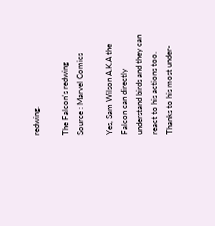redwing.

The Falcon's redwing
Source : Marvel Comics

Yes, Sam Wilson A.K.A the Falcon can directly understand birds and they can react to his actions too. Thanks to his most under-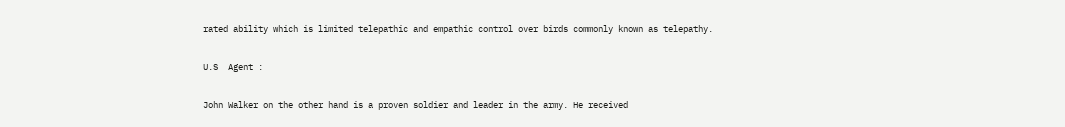rated ability which is limited telepathic and empathic control over birds commonly known as telepathy.

U.S  Agent :

John Walker on the other hand is a proven soldier and leader in the army. He received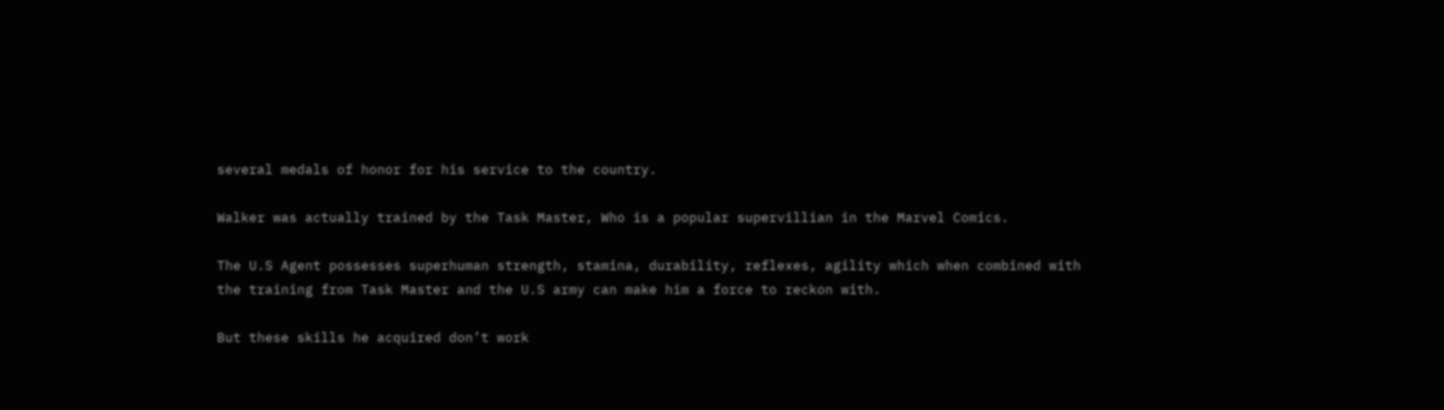several medals of honor for his service to the country.

Walker was actually trained by the Task Master, Who is a popular supervillian in the Marvel Comics.

The U.S Agent possesses superhuman strength, stamina, durability, reflexes, agility which when combined with the training from Task Master and the U.S army can make him a force to reckon with.

But these skills he acquired don’t work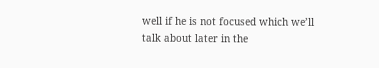well if he is not focused which we’ll talk about later in the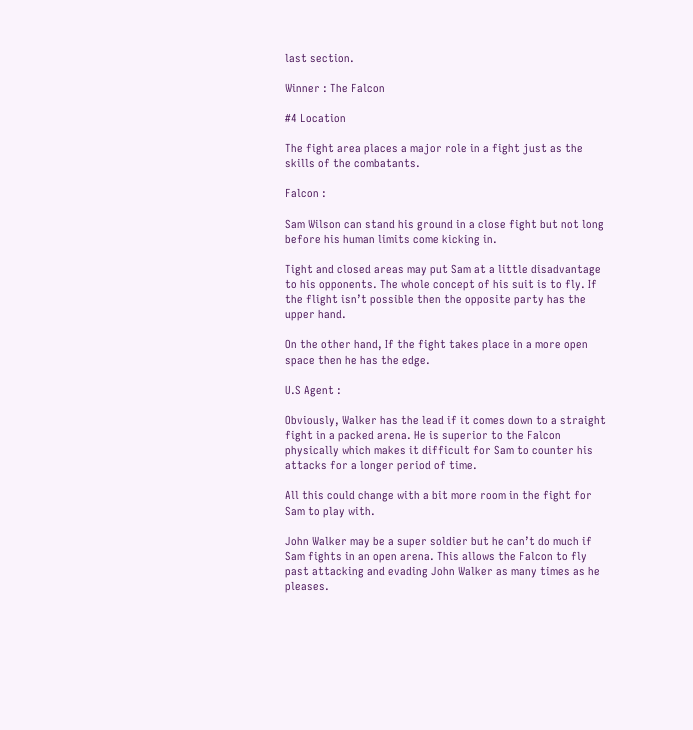last section.

Winner : The Falcon

#4 Location

The fight area places a major role in a fight just as the skills of the combatants.

Falcon :

Sam Wilson can stand his ground in a close fight but not long before his human limits come kicking in.

Tight and closed areas may put Sam at a little disadvantage to his opponents. The whole concept of his suit is to fly. If the flight isn’t possible then the opposite party has the upper hand.

On the other hand, If the fight takes place in a more open space then he has the edge.

U.S Agent :

Obviously, Walker has the lead if it comes down to a straight fight in a packed arena. He is superior to the Falcon physically which makes it difficult for Sam to counter his attacks for a longer period of time.

All this could change with a bit more room in the fight for Sam to play with.

John Walker may be a super soldier but he can’t do much if Sam fights in an open arena. This allows the Falcon to fly past attacking and evading John Walker as many times as he pleases.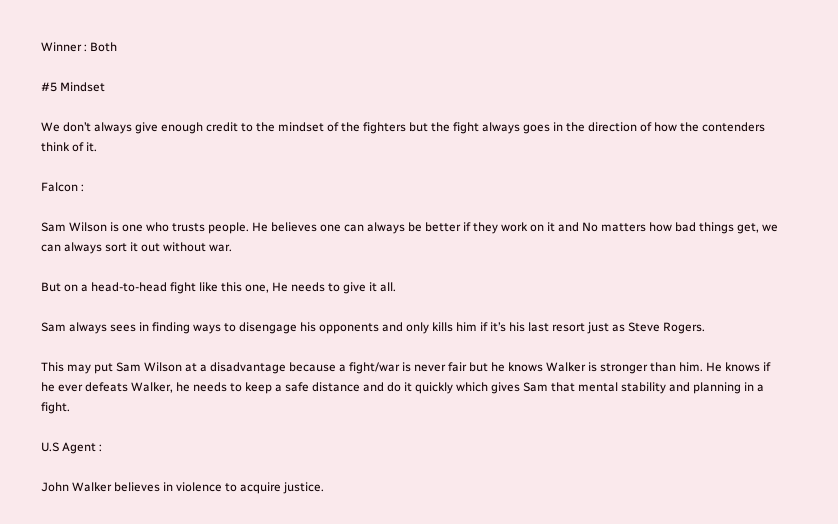Winner : Both

#5 Mindset

We don’t always give enough credit to the mindset of the fighters but the fight always goes in the direction of how the contenders think of it.

Falcon :

Sam Wilson is one who trusts people. He believes one can always be better if they work on it and No matters how bad things get, we can always sort it out without war.

But on a head-to-head fight like this one, He needs to give it all.

Sam always sees in finding ways to disengage his opponents and only kills him if it’s his last resort just as Steve Rogers.

This may put Sam Wilson at a disadvantage because a fight/war is never fair but he knows Walker is stronger than him. He knows if he ever defeats Walker, he needs to keep a safe distance and do it quickly which gives Sam that mental stability and planning in a fight.

U.S Agent :

John Walker believes in violence to acquire justice.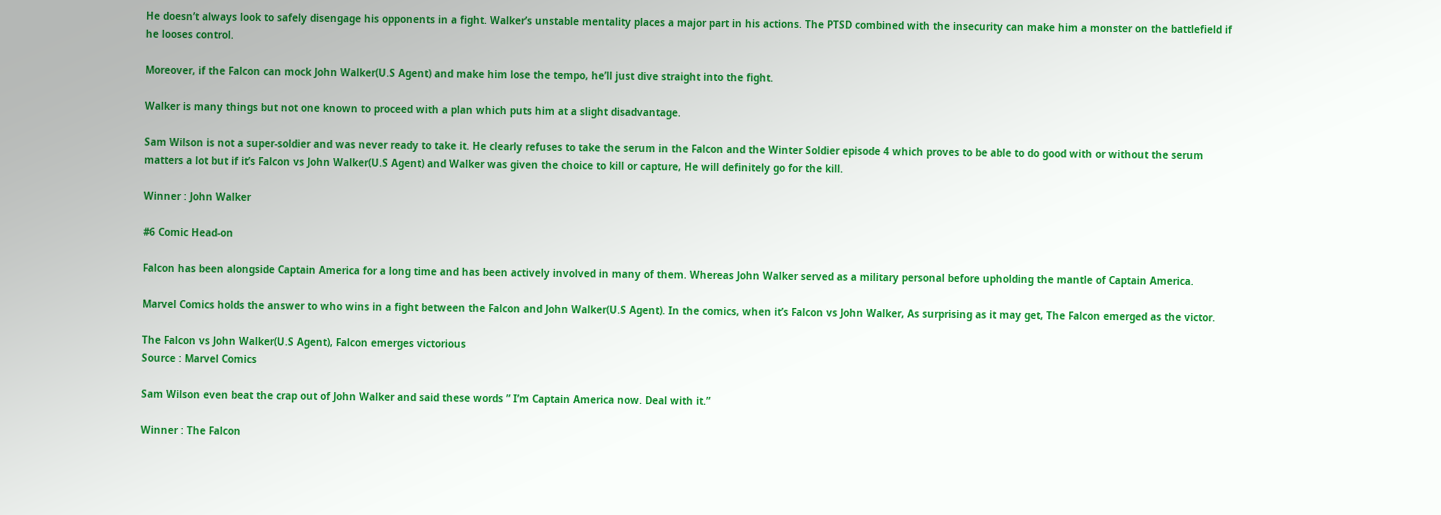He doesn’t always look to safely disengage his opponents in a fight. Walker’s unstable mentality places a major part in his actions. The PTSD combined with the insecurity can make him a monster on the battlefield if he looses control.

Moreover, if the Falcon can mock John Walker(U.S Agent) and make him lose the tempo, he’ll just dive straight into the fight.

Walker is many things but not one known to proceed with a plan which puts him at a slight disadvantage.

Sam Wilson is not a super-soldier and was never ready to take it. He clearly refuses to take the serum in the Falcon and the Winter Soldier episode 4 which proves to be able to do good with or without the serum matters a lot but if it’s Falcon vs John Walker(U.S Agent) and Walker was given the choice to kill or capture, He will definitely go for the kill.

Winner : John Walker

#6 Comic Head-on

Falcon has been alongside Captain America for a long time and has been actively involved in many of them. Whereas John Walker served as a military personal before upholding the mantle of Captain America.

Marvel Comics holds the answer to who wins in a fight between the Falcon and John Walker(U.S Agent). In the comics, when it’s Falcon vs John Walker, As surprising as it may get, The Falcon emerged as the victor.

The Falcon vs John Walker(U.S Agent), Falcon emerges victorious
Source : Marvel Comics

Sam Wilson even beat the crap out of John Walker and said these words ” I’m Captain America now. Deal with it.”

Winner : The Falcon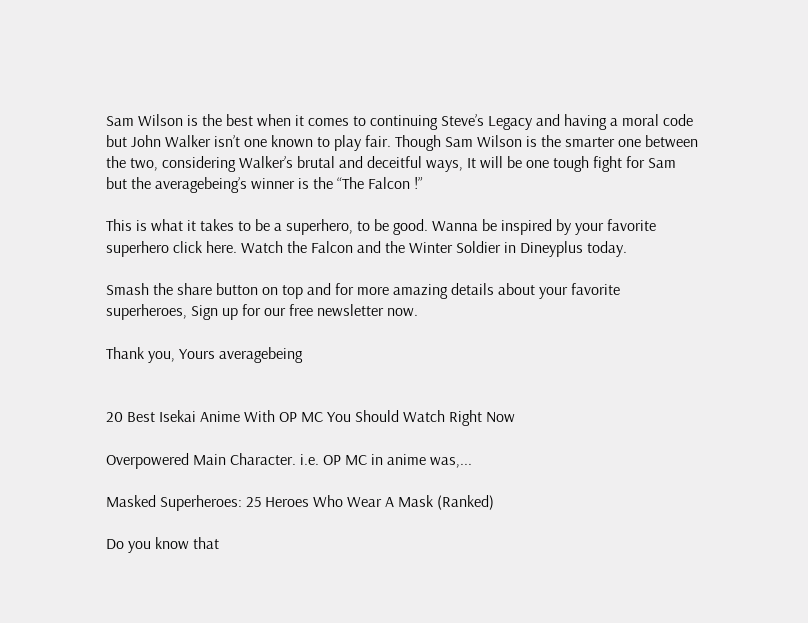Sam Wilson is the best when it comes to continuing Steve’s Legacy and having a moral code but John Walker isn’t one known to play fair. Though Sam Wilson is the smarter one between the two, considering Walker’s brutal and deceitful ways, It will be one tough fight for Sam but the averagebeing’s winner is the “The Falcon !”

This is what it takes to be a superhero, to be good. Wanna be inspired by your favorite superhero click here. Watch the Falcon and the Winter Soldier in Dineyplus today.

Smash the share button on top and for more amazing details about your favorite superheroes, Sign up for our free newsletter now.

Thank you, Yours averagebeing


20 Best Isekai Anime With OP MC You Should Watch Right Now

Overpowered Main Character. i.e. OP MC in anime was,...

Masked Superheroes: 25 Heroes Who Wear A Mask (Ranked)

Do you know that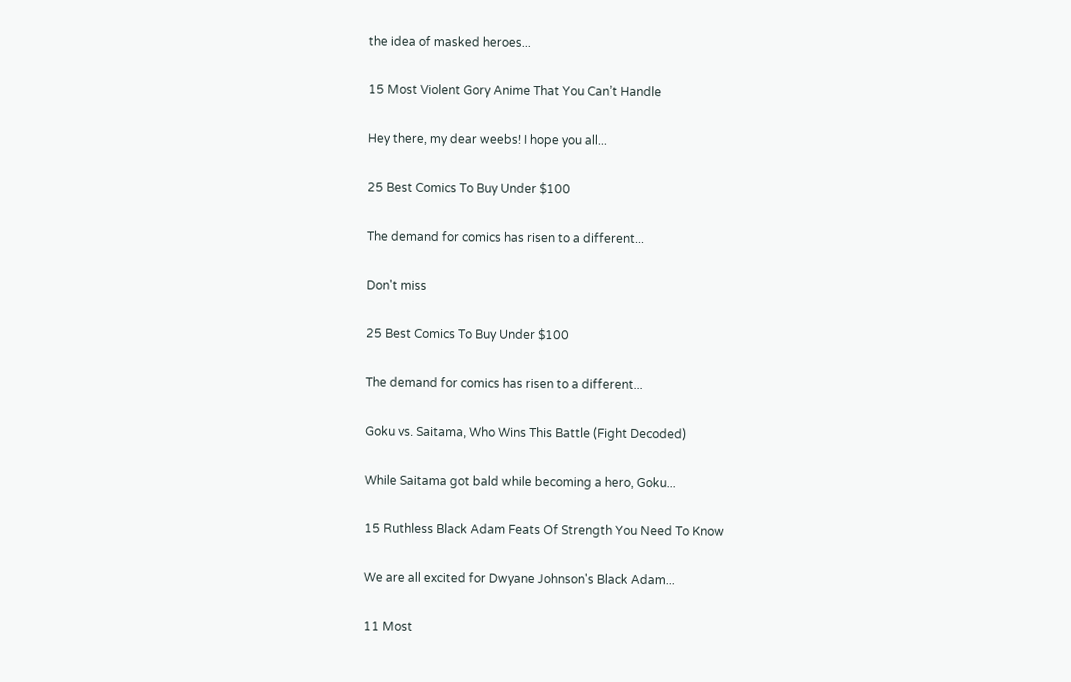the idea of masked heroes...

15 Most Violent Gory Anime That You Can’t Handle

Hey there, my dear weebs! I hope you all...

25 Best Comics To Buy Under $100

The demand for comics has risen to a different...

Don't miss

25 Best Comics To Buy Under $100

The demand for comics has risen to a different...

Goku vs. Saitama, Who Wins This Battle (Fight Decoded)

While Saitama got bald while becoming a hero, Goku...

15 Ruthless Black Adam Feats Of Strength You Need To Know

We are all excited for Dwyane Johnson's Black Adam...

11 Most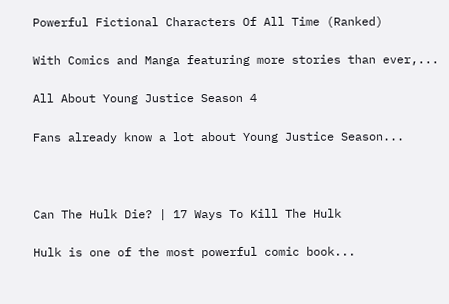Powerful Fictional Characters Of All Time (Ranked)

With Comics and Manga featuring more stories than ever,...

All About Young Justice Season 4

Fans already know a lot about Young Justice Season...



Can The Hulk Die? | 17 Ways To Kill The Hulk

Hulk is one of the most powerful comic book...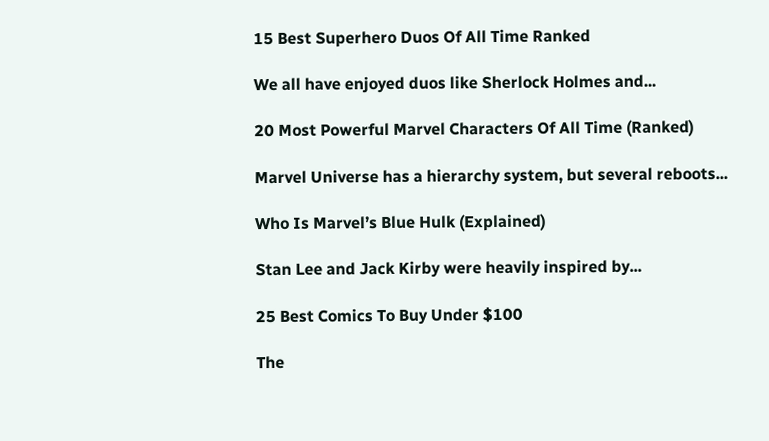15 Best Superhero Duos Of All Time Ranked

We all have enjoyed duos like Sherlock Holmes and...

20 Most Powerful Marvel Characters Of All Time (Ranked)

Marvel Universe has a hierarchy system, but several reboots...

Who Is Marvel’s Blue Hulk (Explained)

Stan Lee and Jack Kirby were heavily inspired by...

25 Best Comics To Buy Under $100

The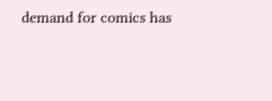demand for comics has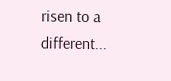risen to a different...